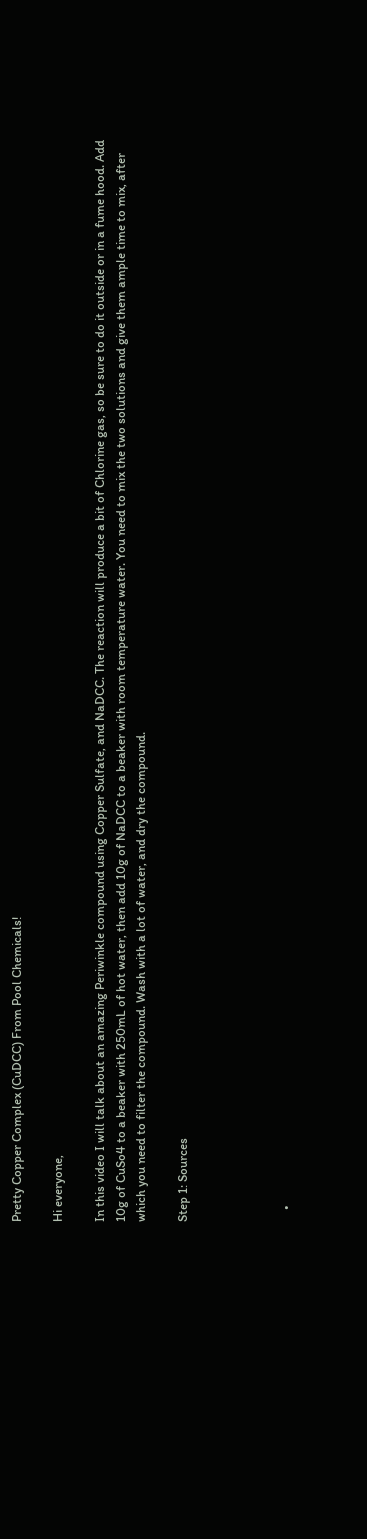Pretty Copper Complex (CuDCC) From Pool Chemicals!

Hi everyone,

In this video I will talk about an amazing Periwinkle compound using Copper Sulfate, and NaDCC. The reaction will produce a bit of Chlorine gas, so be sure to do it outside or in a fume hood. Add 10g of CuSo4 to a beaker with 250mL of hot water, then add 10g of NaDCC to a beaker with room temperature water. You need to mix the two solutions and give them ample time to mix, after which you need to filter the compound. Wash with a lot of water, and dry the compound.

Step 1: Sources




    •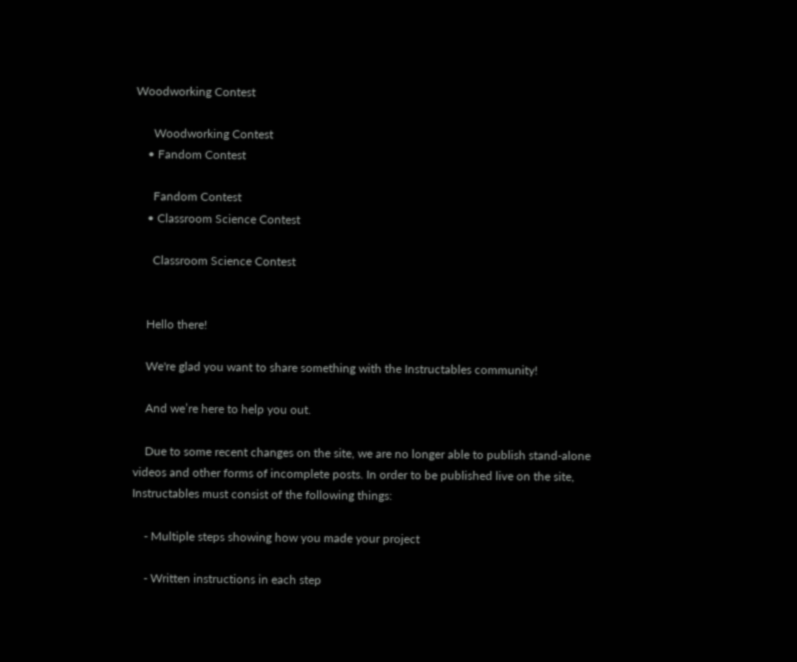Woodworking Contest

      Woodworking Contest
    • Fandom Contest

      Fandom Contest
    • Classroom Science Contest

      Classroom Science Contest


    Hello there!

    We're glad you want to share something with the Instructables community!

    And we’re here to help you out.

    Due to some recent changes on the site, we are no longer able to publish stand-alone videos and other forms of incomplete posts. In order to be published live on the site, Instructables must consist of the following things:

    - Multiple steps showing how you made your project

    - Written instructions in each step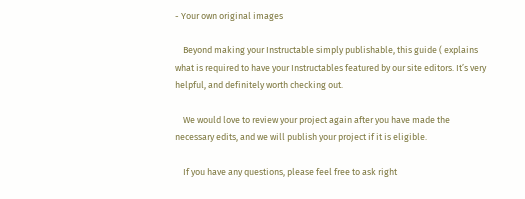- Your own original images

    Beyond making your Instructable simply publishable, this guide ( explains what is required to have your Instructables featured by our site editors. It’s very helpful, and definitely worth checking out.

    We would love to review your project again after you have made the necessary edits, and we will publish your project if it is eligible.

    If you have any questions, please feel free to ask right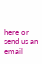here or send us an email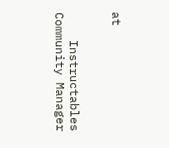at


    Instructables Community Manager